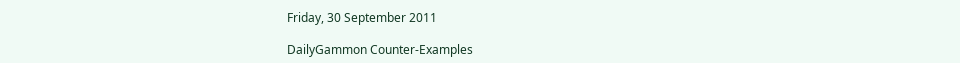Friday, 30 September 2011

DailyGammon Counter-Examples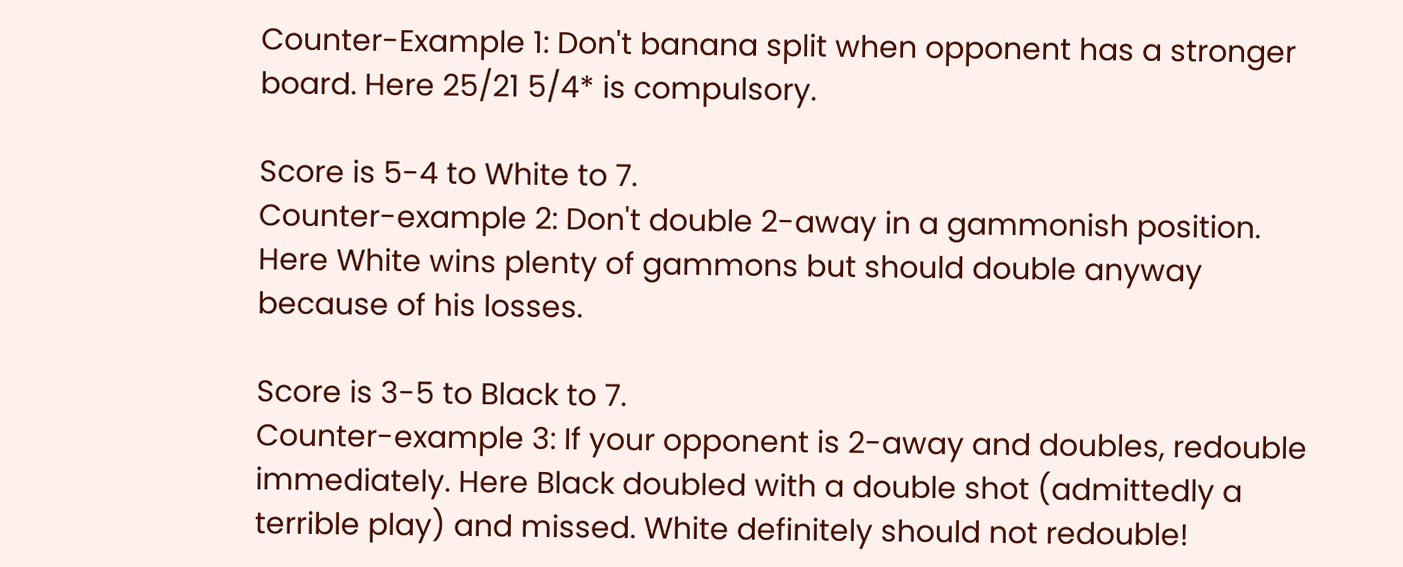Counter-Example 1: Don't banana split when opponent has a stronger board. Here 25/21 5/4* is compulsory.

Score is 5-4 to White to 7.
Counter-example 2: Don't double 2-away in a gammonish position. Here White wins plenty of gammons but should double anyway because of his losses.

Score is 3-5 to Black to 7.
Counter-example 3: If your opponent is 2-away and doubles, redouble immediately. Here Black doubled with a double shot (admittedly a terrible play) and missed. White definitely should not redouble!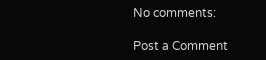No comments:

Post a Comment